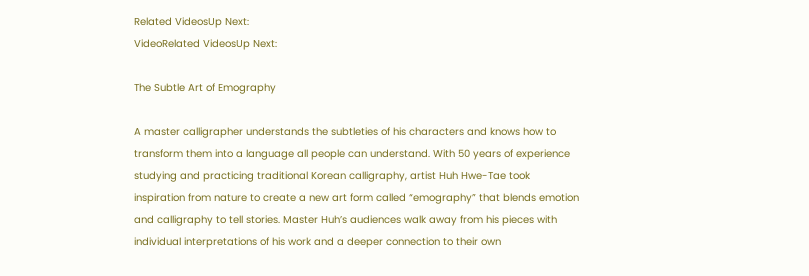Related VideosUp Next:
VideoRelated VideosUp Next:

The Subtle Art of Emography

A master calligrapher understands the subtleties of his characters and knows how to transform them into a language all people can understand. With 50 years of experience studying and practicing traditional Korean calligraphy, artist Huh Hwe-Tae took inspiration from nature to create a new art form called “emography” that blends emotion and calligraphy to tell stories. Master Huh’s audiences walk away from his pieces with individual interpretations of his work and a deeper connection to their own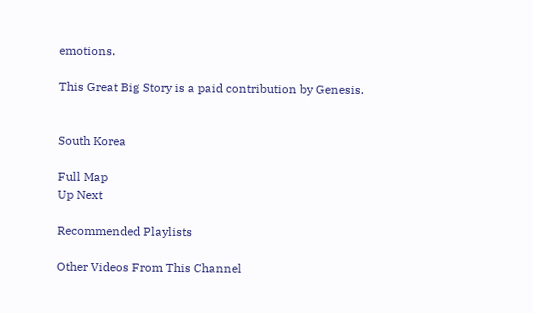emotions.

This Great Big Story is a paid contribution by Genesis.


South Korea

Full Map
Up Next

Recommended Playlists

Other Videos From This Channel